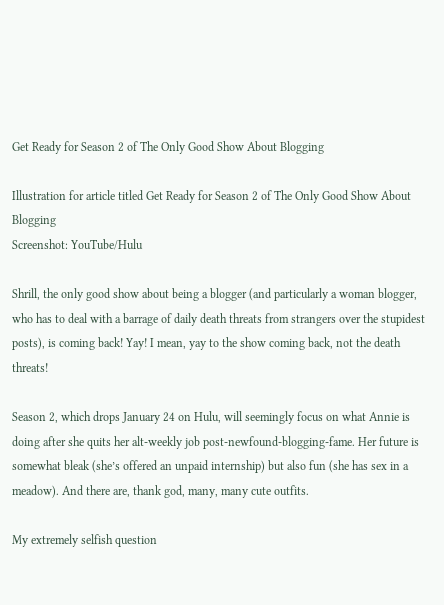Get Ready for Season 2 of The Only Good Show About Blogging

Illustration for article titled Get Ready for Season 2 of The Only Good Show About Blogging
Screenshot: YouTube/Hulu

Shrill, the only good show about being a blogger (and particularly a woman blogger, who has to deal with a barrage of daily death threats from strangers over the stupidest posts), is coming back! Yay! I mean, yay to the show coming back, not the death threats!

Season 2, which drops January 24 on Hulu, will seemingly focus on what Annie is doing after she quits her alt-weekly job post-newfound-blogging-fame. Her future is somewhat bleak (she’s offered an unpaid internship) but also fun (she has sex in a meadow). And there are, thank god, many, many cute outfits.

My extremely selfish question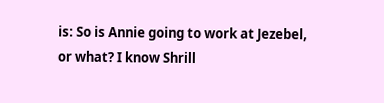is: So is Annie going to work at Jezebel, or what? I know Shrill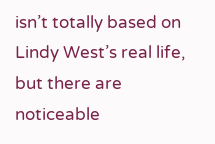isn’t totally based on Lindy West’s real life, but there are noticeable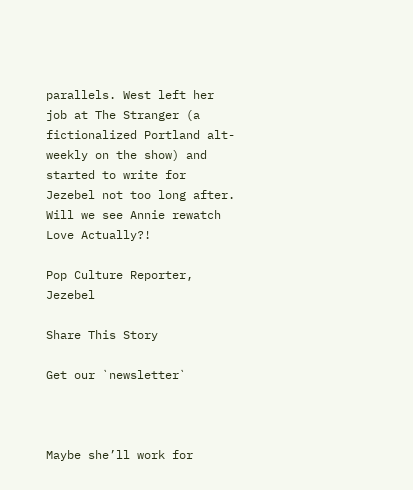parallels. West left her job at The Stranger (a fictionalized Portland alt-weekly on the show) and started to write for Jezebel not too long after. Will we see Annie rewatch Love Actually?!

Pop Culture Reporter, Jezebel

Share This Story

Get our `newsletter`



Maybe she’ll work for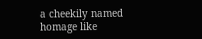a cheekily named homage like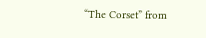“The Corset” from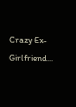Crazy Ex-Girlfriend...